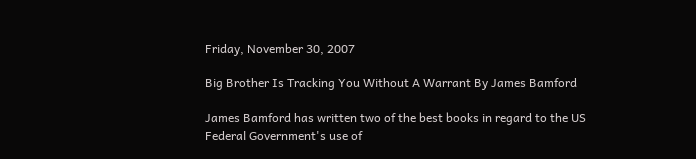Friday, November 30, 2007

Big Brother Is Tracking You Without A Warrant By James Bamford

James Bamford has written two of the best books in regard to the US Federal Government's use of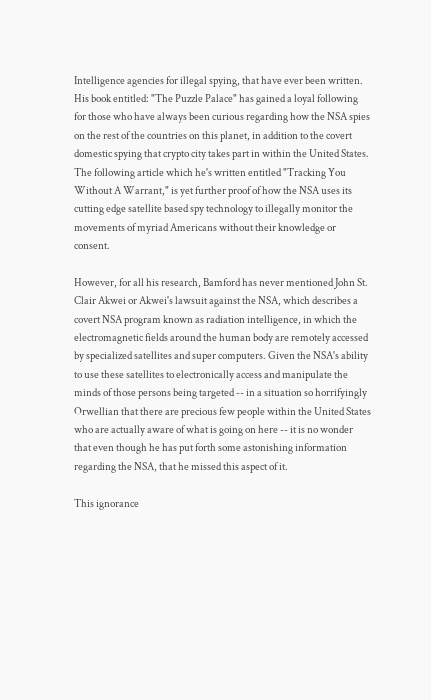Intelligence agencies for illegal spying, that have ever been written. His book entitled: "The Puzzle Palace" has gained a loyal following for those who have always been curious regarding how the NSA spies on the rest of the countries on this planet, in addition to the covert domestic spying that crypto city takes part in within the United States. The following article which he's written entitled "Tracking You Without A Warrant," is yet further proof of how the NSA uses its cutting edge satellite based spy technology to illegally monitor the movements of myriad Americans without their knowledge or consent.

However, for all his research, Bamford has never mentioned John St. Clair Akwei or Akwei's lawsuit against the NSA, which describes a covert NSA program known as radiation intelligence, in which the electromagnetic fields around the human body are remotely accessed by specialized satellites and super computers. Given the NSA's ability to use these satellites to electronically access and manipulate the minds of those persons being targeted -- in a situation so horrifyingly Orwellian that there are precious few people within the United States who are actually aware of what is going on here -- it is no wonder that even though he has put forth some astonishing information regarding the NSA, that he missed this aspect of it.

This ignorance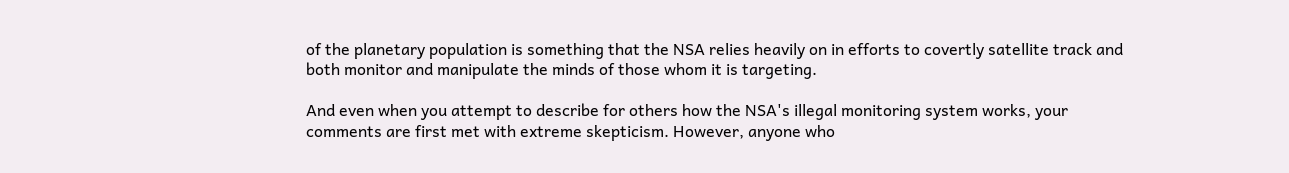of the planetary population is something that the NSA relies heavily on in efforts to covertly satellite track and both monitor and manipulate the minds of those whom it is targeting.

And even when you attempt to describe for others how the NSA's illegal monitoring system works, your comments are first met with extreme skepticism. However, anyone who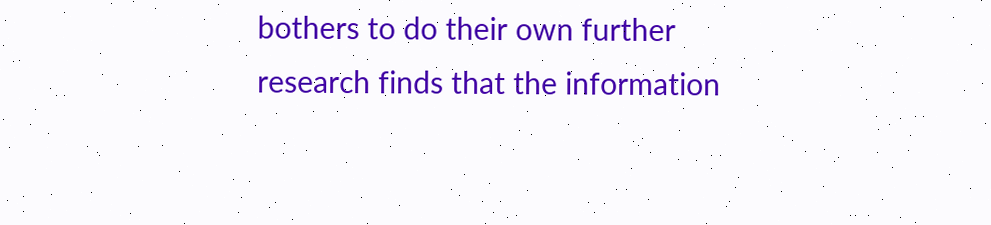bothers to do their own further research finds that the information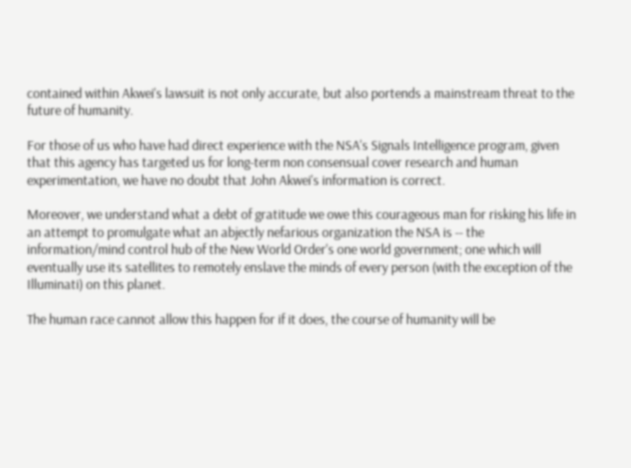contained within Akwei's lawsuit is not only accurate, but also portends a mainstream threat to the future of humanity.

For those of us who have had direct experience with the NSA's Signals Intelligence program, given that this agency has targeted us for long-term non consensual cover research and human experimentation, we have no doubt that John Akwei's information is correct.

Moreover, we understand what a debt of gratitude we owe this courageous man for risking his life in an attempt to promulgate what an abjectly nefarious organization the NSA is -- the information/mind control hub of the New World Order's one world government; one which will eventually use its satellites to remotely enslave the minds of every person (with the exception of the Illuminati) on this planet.

The human race cannot allow this happen for if it does, the course of humanity will be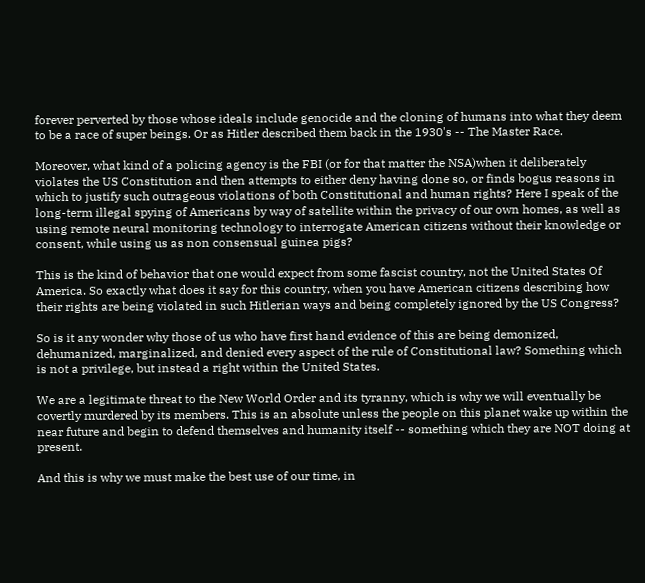forever perverted by those whose ideals include genocide and the cloning of humans into what they deem to be a race of super beings. Or as Hitler described them back in the 1930's -- The Master Race.

Moreover, what kind of a policing agency is the FBI (or for that matter the NSA)when it deliberately violates the US Constitution and then attempts to either deny having done so, or finds bogus reasons in which to justify such outrageous violations of both Constitutional and human rights? Here I speak of the long-term illegal spying of Americans by way of satellite within the privacy of our own homes, as well as using remote neural monitoring technology to interrogate American citizens without their knowledge or consent, while using us as non consensual guinea pigs?

This is the kind of behavior that one would expect from some fascist country, not the United States Of America. So exactly what does it say for this country, when you have American citizens describing how their rights are being violated in such Hitlerian ways and being completely ignored by the US Congress?

So is it any wonder why those of us who have first hand evidence of this are being demonized, dehumanized, marginalized, and denied every aspect of the rule of Constitutional law? Something which is not a privilege, but instead a right within the United States.

We are a legitimate threat to the New World Order and its tyranny, which is why we will eventually be covertly murdered by its members. This is an absolute unless the people on this planet wake up within the near future and begin to defend themselves and humanity itself -- something which they are NOT doing at present.

And this is why we must make the best use of our time, in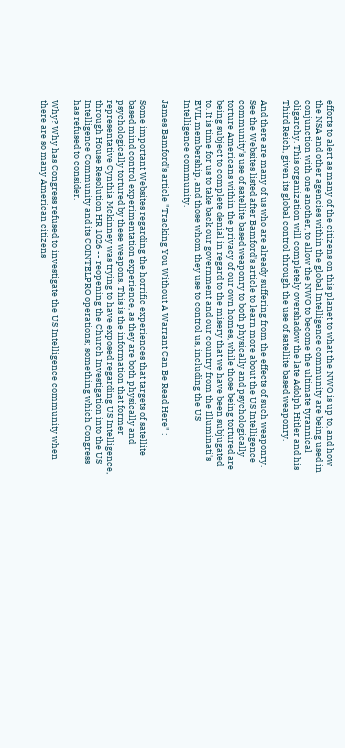efforts to alert as many of the citizens on this planet to what the NWO is up to, and how the NSA and other agencies within the global Intelligence community are being used in conjunction with one another, to allow the NWO to become the ultimate tyrannical oligarchy. This organization will completely overshadow the late Adolph Hitler and his Third Reich, given its global control through the use of satellite based weaponry.

And there are many of us who are already suffering from the effects of such weaponry. See the Websites listed after Bamford's article to learn more about the US Intelligence community's use of satellite based weaponry to both physically and psychologically torture Americans within the privacy of our own homes, while those being tortured are being subject to complete denial in regard to the misery that we have been subjugated to. It is time for us to take back our government and our country from the Illuminati's EVIL membership, and those whom they use to control us, including the US Intelligence community.

James Bamford's article "Tracking You Without A Warrant Can Be Read Here" :

Some important Websites regarding the horrific experiences that targets of satellite based mind control experimentation experience, as they are both physically and psychologically tortured by these weapons. This is the information that former representative Cynthia Mckinney was trying to have exposed regarding US Intelligence, through House Resolution HR 1026 -- reopening the Church Investigation into the US Intelligence Community and its COINTELPRO operations; something which Congress has refused to consider.

Why? Why has Congress refused to investigate the US Intelligence community when there are so many American citizens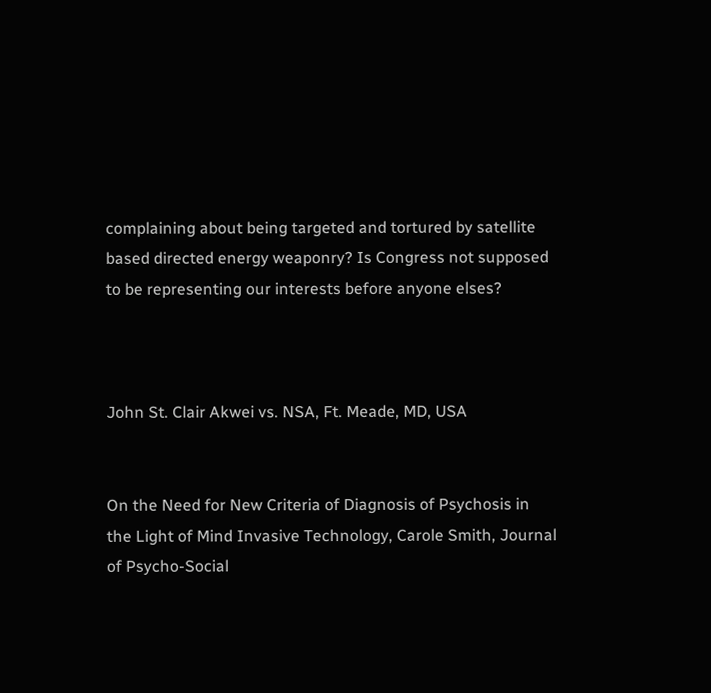complaining about being targeted and tortured by satellite based directed energy weaponry? Is Congress not supposed to be representing our interests before anyone elses?



John St. Clair Akwei vs. NSA, Ft. Meade, MD, USA


On the Need for New Criteria of Diagnosis of Psychosis in the Light of Mind Invasive Technology, Carole Smith, Journal of Psycho-Social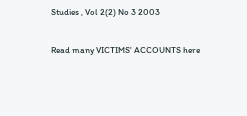Studies , Vol 2(2) No 3 2003


Read many VICTIMS' ACCOUNTS here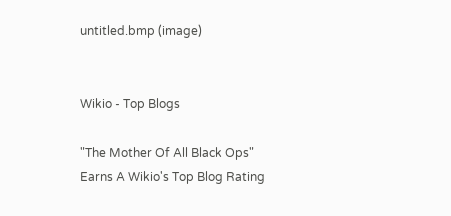untitled.bmp (image)


Wikio - Top Blogs

"The Mother Of All Black Ops" Earns A Wikio's Top Blog Rating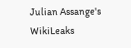Julian Assange's WikiLeaks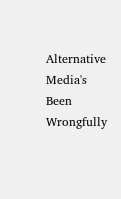Alternative Media's Been Wrongfully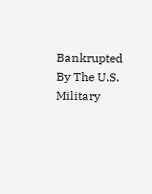Bankrupted By The U.S. Military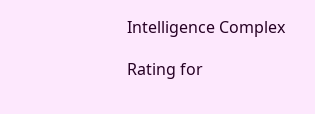Intelligence Complex

Rating for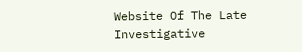Website Of The Late Investigative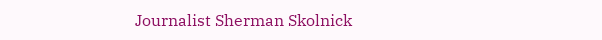Journalist Sherman Skolnick